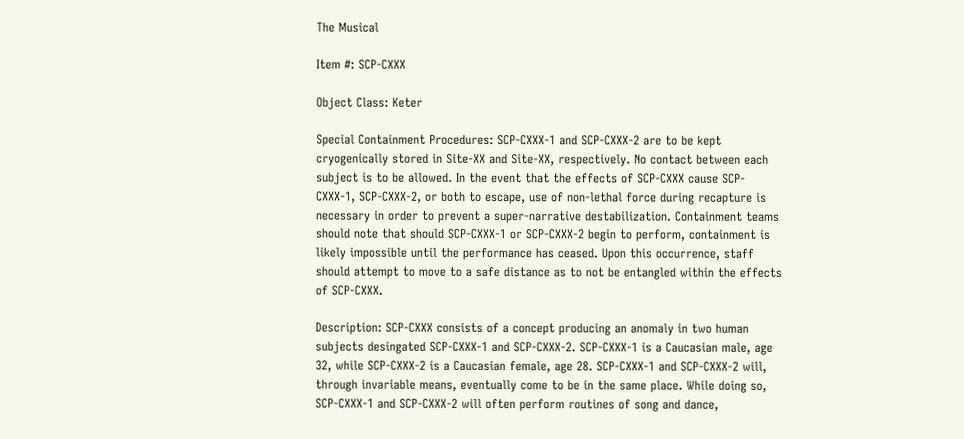The Musical

Item #: SCP-CXXX

Object Class: Keter

Special Containment Procedures: SCP-CXXX-1 and SCP-CXXX-2 are to be kept cryogenically stored in Site-XX and Site-XX, respectively. No contact between each subject is to be allowed. In the event that the effects of SCP-CXXX cause SCP-CXXX-1, SCP-CXXX-2, or both to escape, use of non-lethal force during recapture is necessary in order to prevent a super-narrative destabilization. Containment teams should note that should SCP-CXXX-1 or SCP-CXXX-2 begin to perform, containment is likely impossible until the performance has ceased. Upon this occurrence, staff should attempt to move to a safe distance as to not be entangled within the effects of SCP-CXXX.

Description: SCP-CXXX consists of a concept producing an anomaly in two human subjects desingated SCP-CXXX-1 and SCP-CXXX-2. SCP-CXXX-1 is a Caucasian male, age 32, while SCP-CXXX-2 is a Caucasian female, age 28. SCP-CXXX-1 and SCP-CXXX-2 will, through invariable means, eventually come to be in the same place. While doing so, SCP-CXXX-1 and SCP-CXXX-2 will often perform routines of song and dance,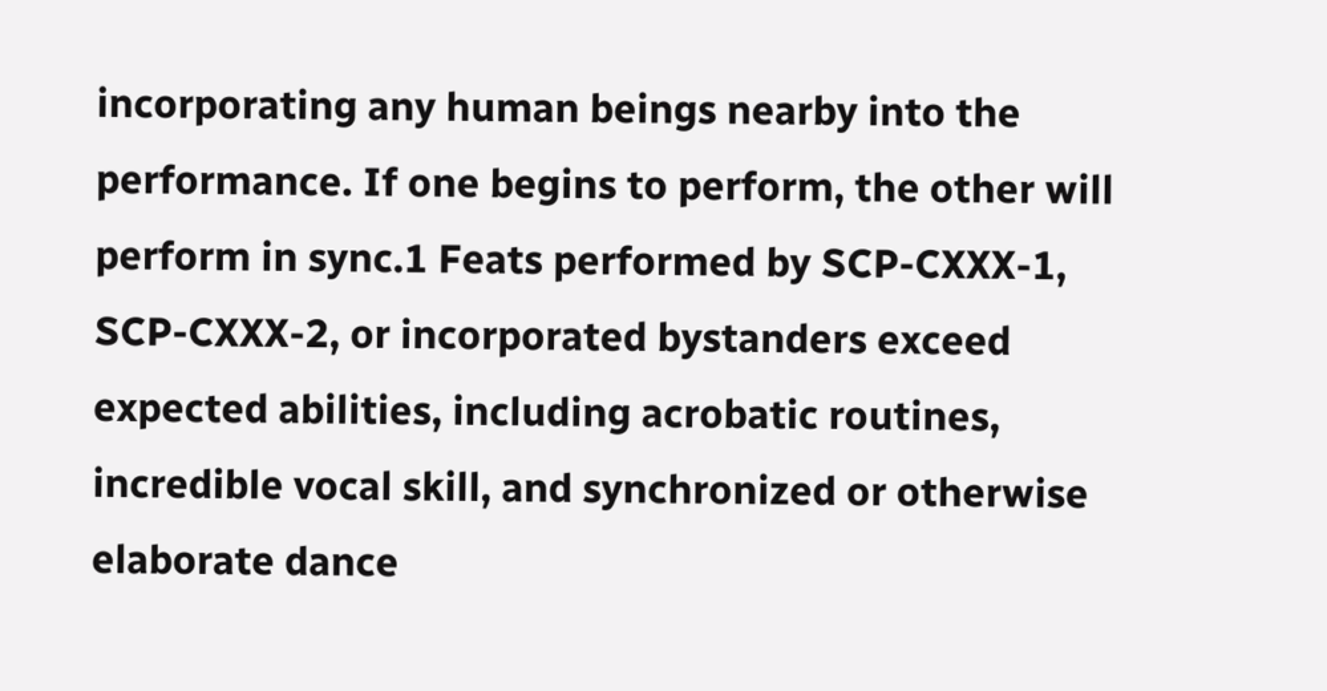incorporating any human beings nearby into the performance. If one begins to perform, the other will perform in sync.1 Feats performed by SCP-CXXX-1, SCP-CXXX-2, or incorporated bystanders exceed expected abilities, including acrobatic routines, incredible vocal skill, and synchronized or otherwise elaborate dance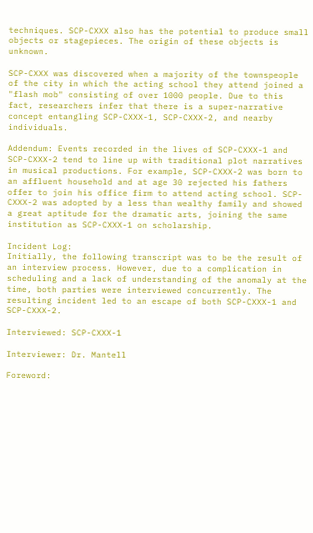techniques. SCP-CXXX also has the potential to produce small objects or stagepieces. The origin of these objects is unknown.

SCP-CXXX was discovered when a majority of the townspeople of the city in which the acting school they attend joined a "flash mob" consisting of over 1000 people. Due to this fact, researchers infer that there is a super-narrative concept entangling SCP-CXXX-1, SCP-CXXX-2, and nearby individuals.

Addendum: Events recorded in the lives of SCP-CXXX-1 and SCP-CXXX-2 tend to line up with traditional plot narratives in musical productions. For example, SCP-CXXX-2 was born to an affluent household and at age 30 rejected his fathers offer to join his office firm to attend acting school. SCP-CXXX-2 was adopted by a less than wealthy family and showed a great aptitude for the dramatic arts, joining the same institution as SCP-CXXX-1 on scholarship.

Incident Log:
Initially, the following transcript was to be the result of an interview process. However, due to a complication in scheduling and a lack of understanding of the anomaly at the time, both parties were interviewed concurrently. The resulting incident led to an escape of both SCP-CXXX-1 and SCP-CXXX-2.

Interviewed: SCP-CXXX-1

Interviewer: Dr. Mantell

Foreword: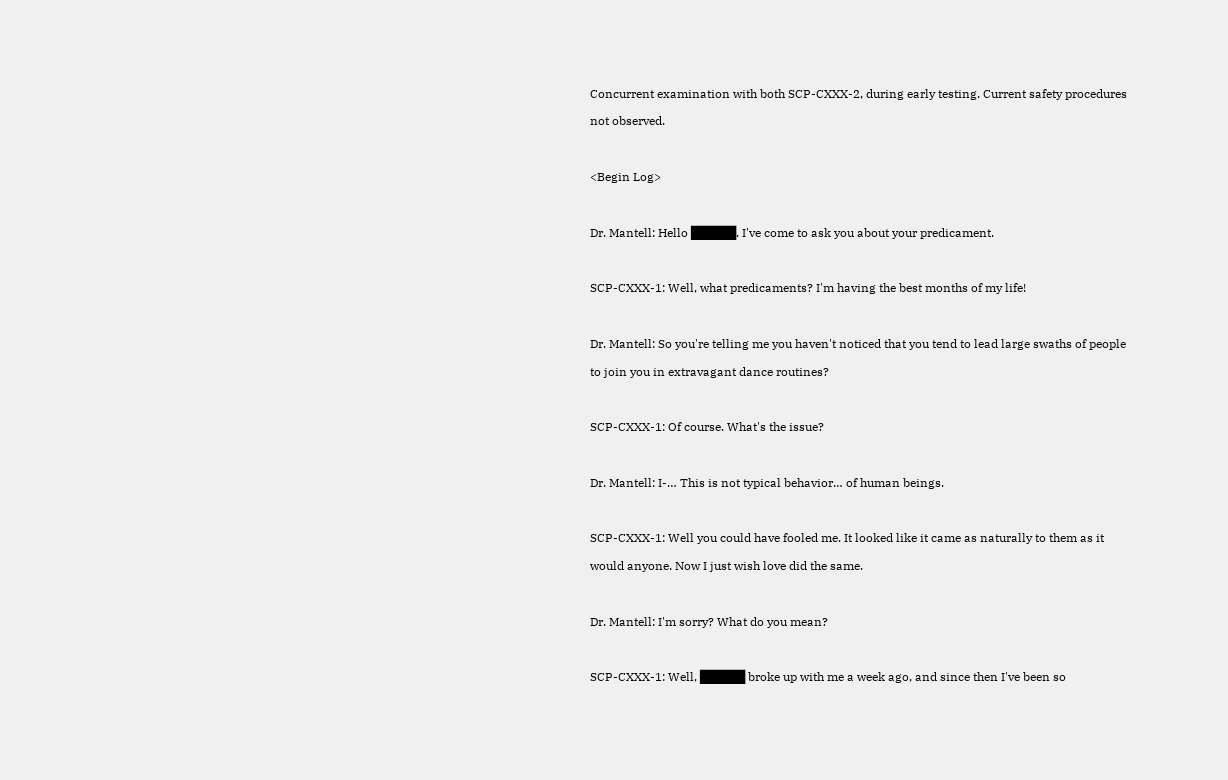Concurrent examination with both SCP-CXXX-2, during early testing. Current safety procedures not observed.

<Begin Log>

Dr. Mantell: Hello █████. I've come to ask you about your predicament.

SCP-CXXX-1: Well, what predicaments? I'm having the best months of my life!

Dr. Mantell: So you're telling me you haven't noticed that you tend to lead large swaths of people to join you in extravagant dance routines?

SCP-CXXX-1: Of course. What's the issue?

Dr. Mantell: I-… This is not typical behavior… of human beings.

SCP-CXXX-1: Well you could have fooled me. It looked like it came as naturally to them as it would anyone. Now I just wish love did the same.

Dr. Mantell: I'm sorry? What do you mean?

SCP-CXXX-1: Well, █████ broke up with me a week ago, and since then I've been so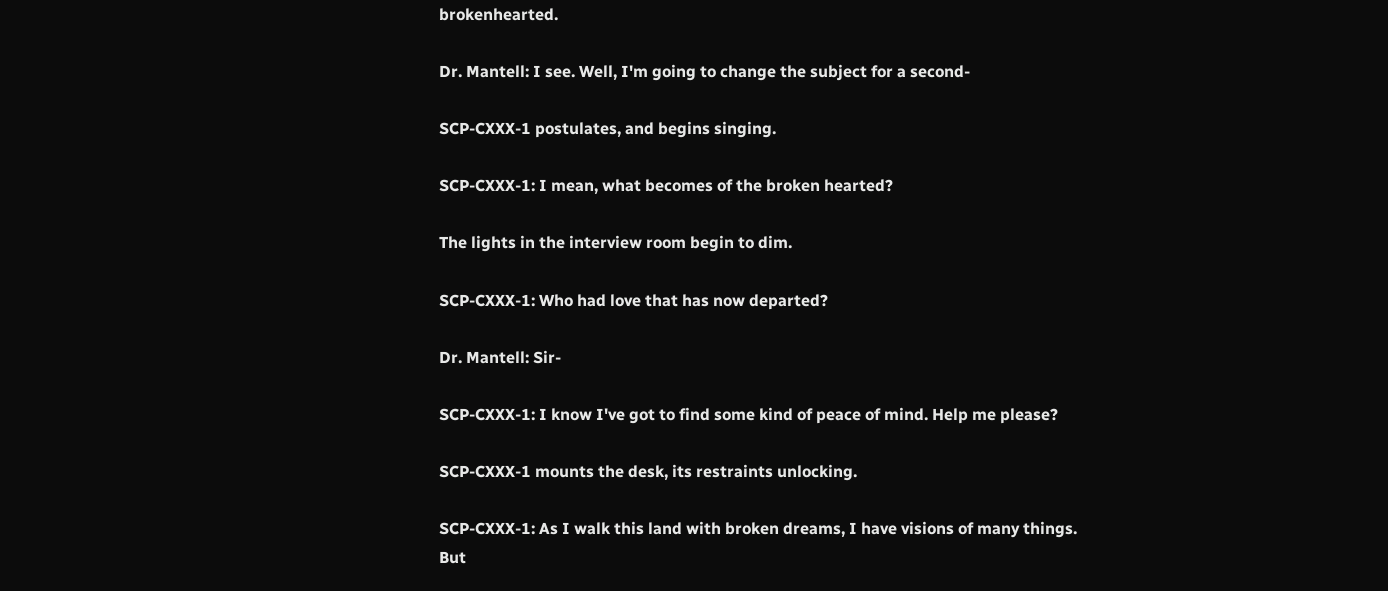brokenhearted.

Dr. Mantell: I see. Well, I'm going to change the subject for a second-

SCP-CXXX-1 postulates, and begins singing.

SCP-CXXX-1: I mean, what becomes of the broken hearted?

The lights in the interview room begin to dim.

SCP-CXXX-1: Who had love that has now departed?

Dr. Mantell: Sir-

SCP-CXXX-1: I know I've got to find some kind of peace of mind. Help me please?

SCP-CXXX-1 mounts the desk, its restraints unlocking.

SCP-CXXX-1: As I walk this land with broken dreams, I have visions of many things. But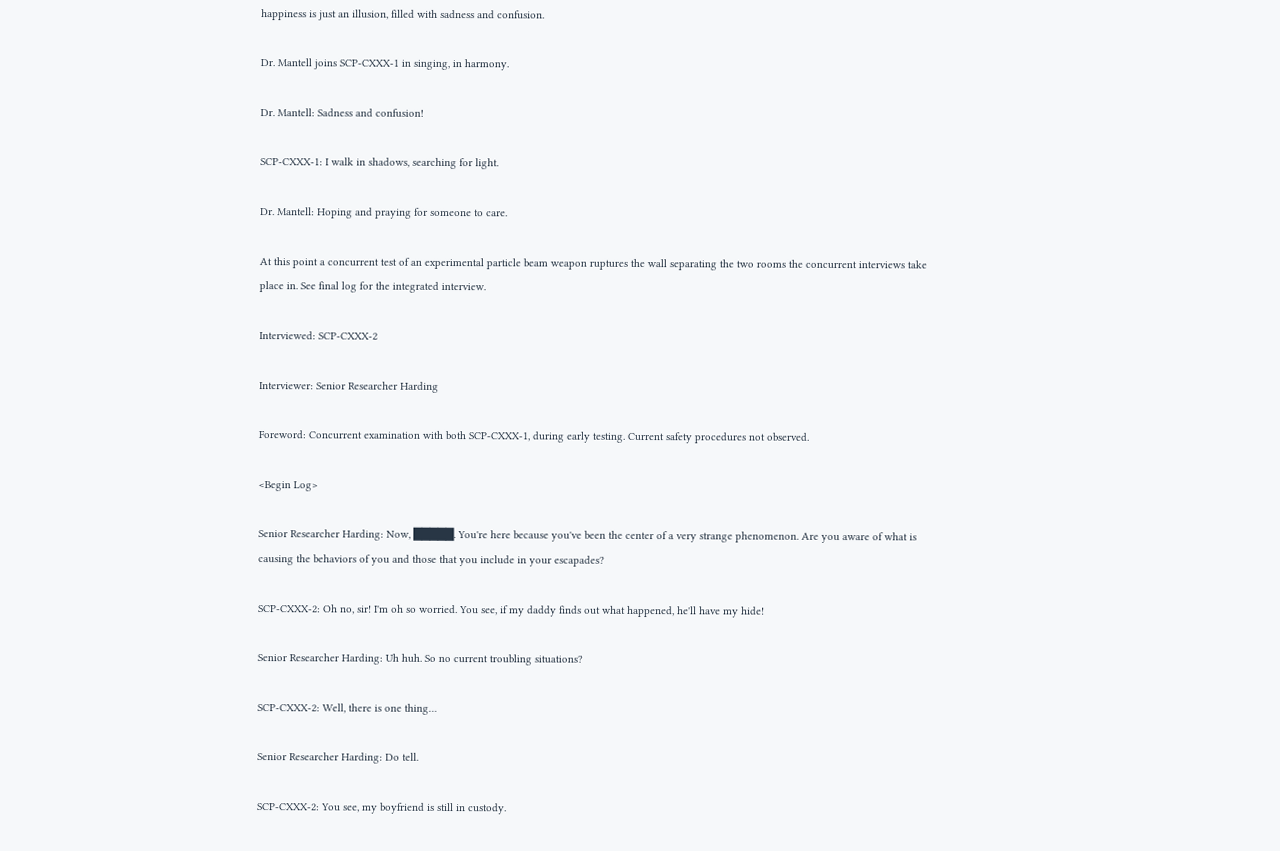happiness is just an illusion, filled with sadness and confusion.

Dr. Mantell joins SCP-CXXX-1 in singing, in harmony.

Dr. Mantell: Sadness and confusion!

SCP-CXXX-1: I walk in shadows, searching for light.

Dr. Mantell: Hoping and praying for someone to care.

At this point a concurrent test of an experimental particle beam weapon ruptures the wall separating the two rooms the concurrent interviews take place in. See final log for the integrated interview.

Interviewed: SCP-CXXX-2

Interviewer: Senior Researcher Harding

Foreword: Concurrent examination with both SCP-CXXX-1, during early testing. Current safety procedures not observed.

<Begin Log>

Senior Researcher Harding: Now, █████. You're here because you've been the center of a very strange phenomenon. Are you aware of what is causing the behaviors of you and those that you include in your escapades?

SCP-CXXX-2: Oh no, sir! I'm oh so worried. You see, if my daddy finds out what happened, he'll have my hide!

Senior Researcher Harding: Uh huh. So no current troubling situations?

SCP-CXXX-2: Well, there is one thing…

Senior Researcher Harding: Do tell.

SCP-CXXX-2: You see, my boyfriend is still in custody.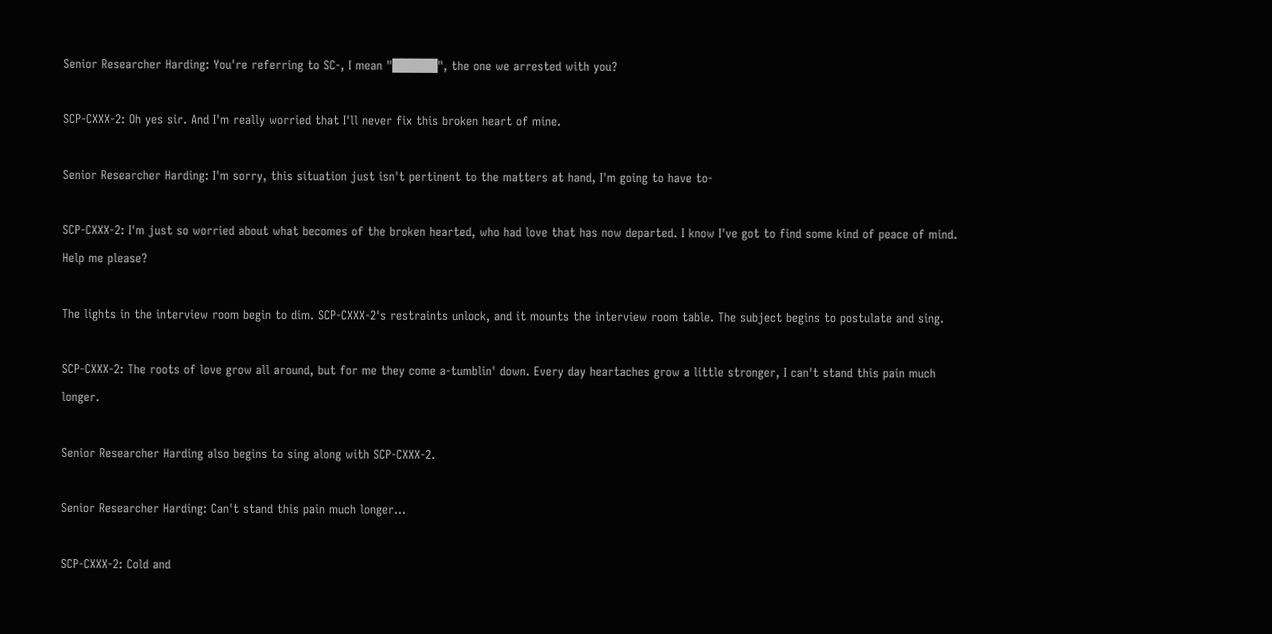Senior Researcher Harding: You're referring to SC-, I mean "█████", the one we arrested with you?

SCP-CXXX-2: Oh yes sir. And I'm really worried that I'll never fix this broken heart of mine.

Senior Researcher Harding: I'm sorry, this situation just isn't pertinent to the matters at hand, I'm going to have to-

SCP-CXXX-2: I'm just so worried about what becomes of the broken hearted, who had love that has now departed. I know I've got to find some kind of peace of mind. Help me please?

The lights in the interview room begin to dim. SCP-CXXX-2's restraints unlock, and it mounts the interview room table. The subject begins to postulate and sing.

SCP-CXXX-2: The roots of love grow all around, but for me they come a-tumblin' down. Every day heartaches grow a little stronger, I can't stand this pain much longer.

Senior Researcher Harding also begins to sing along with SCP-CXXX-2.

Senior Researcher Harding: Can't stand this pain much longer…

SCP-CXXX-2: Cold and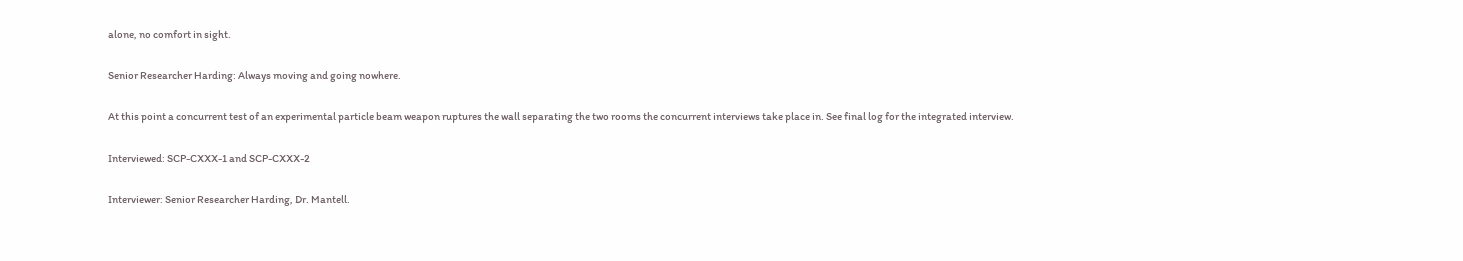alone, no comfort in sight.

Senior Researcher Harding: Always moving and going nowhere.

At this point a concurrent test of an experimental particle beam weapon ruptures the wall separating the two rooms the concurrent interviews take place in. See final log for the integrated interview.

Interviewed: SCP-CXXX-1 and SCP-CXXX-2

Interviewer: Senior Researcher Harding, Dr. Mantell.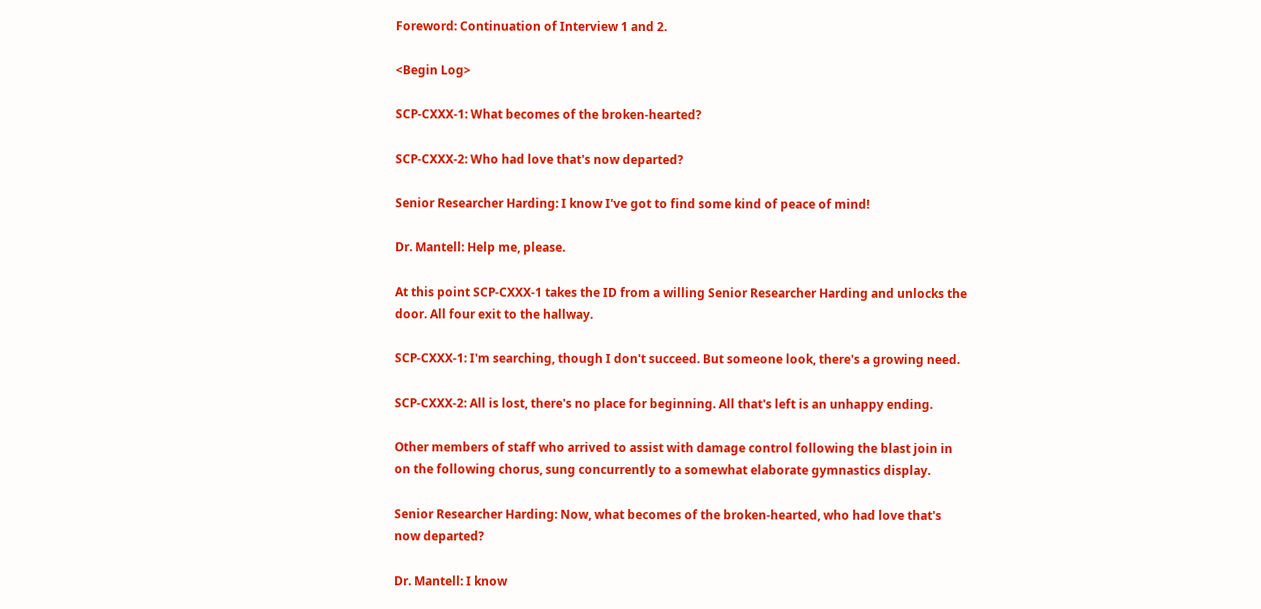Foreword: Continuation of Interview 1 and 2.

<Begin Log>

SCP-CXXX-1: What becomes of the broken-hearted?

SCP-CXXX-2: Who had love that's now departed?

Senior Researcher Harding: I know I've got to find some kind of peace of mind!

Dr. Mantell: Help me, please.

At this point SCP-CXXX-1 takes the ID from a willing Senior Researcher Harding and unlocks the door. All four exit to the hallway.

SCP-CXXX-1: I'm searching, though I don't succeed. But someone look, there's a growing need.

SCP-CXXX-2: All is lost, there's no place for beginning. All that's left is an unhappy ending.

Other members of staff who arrived to assist with damage control following the blast join in on the following chorus, sung concurrently to a somewhat elaborate gymnastics display.

Senior Researcher Harding: Now, what becomes of the broken-hearted, who had love that's now departed?

Dr. Mantell: I know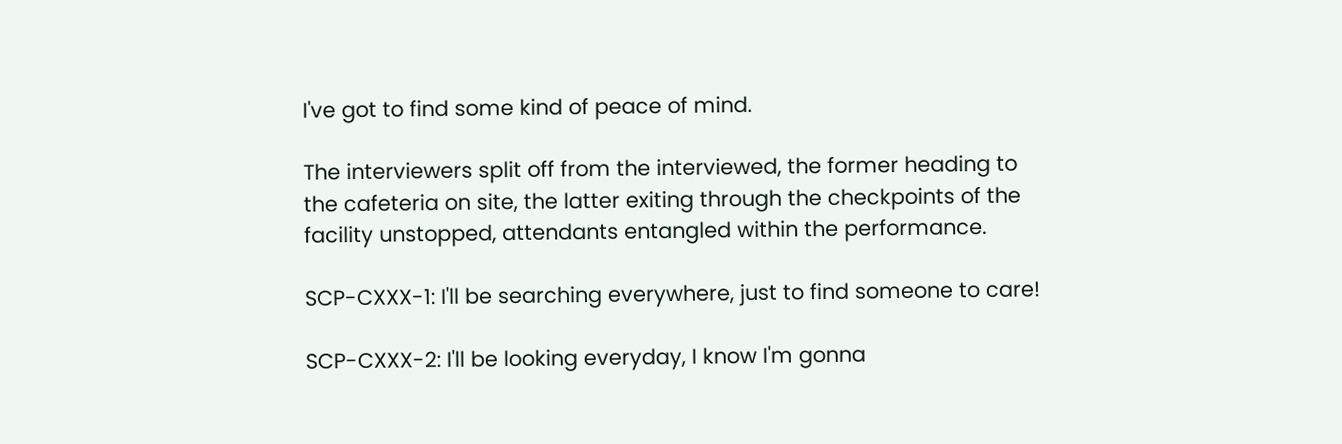I've got to find some kind of peace of mind.

The interviewers split off from the interviewed, the former heading to the cafeteria on site, the latter exiting through the checkpoints of the facility unstopped, attendants entangled within the performance.

SCP-CXXX-1: I'll be searching everywhere, just to find someone to care!

SCP-CXXX-2: I'll be looking everyday, I know I'm gonna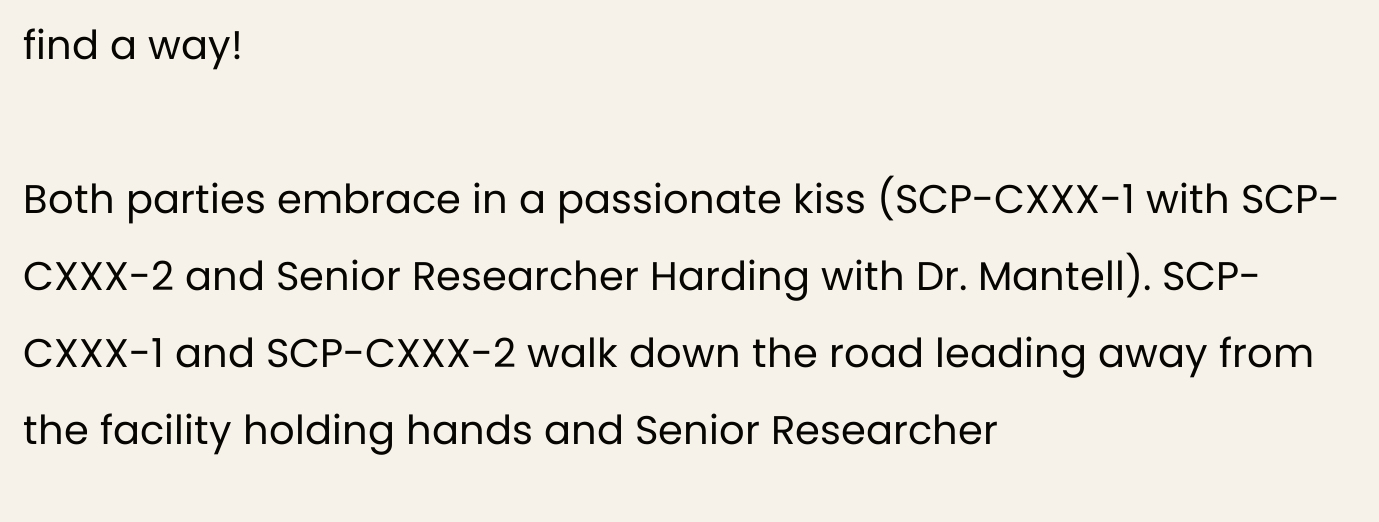find a way!

Both parties embrace in a passionate kiss (SCP-CXXX-1 with SCP-CXXX-2 and Senior Researcher Harding with Dr. Mantell). SCP-CXXX-1 and SCP-CXXX-2 walk down the road leading away from the facility holding hands and Senior Researcher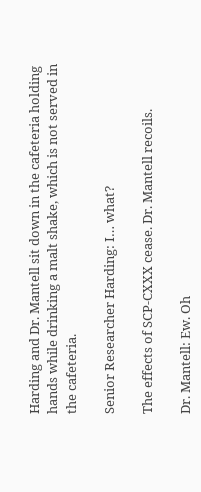Harding and Dr. Mantell sit down in the cafeteria holding hands while drinking a malt shake, which is not served in the cafeteria.

Senior Researcher Harding: I… what?

The effects of SCP-CXXX cease. Dr. Mantell recoils.

Dr. Mantell: Ew. Oh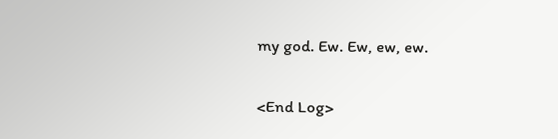my god. Ew. Ew, ew, ew.

<End Log>